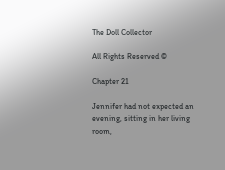The Doll Collector

All Rights Reserved ©

Chapter 21

Jennifer had not expected an evening, sitting in her living room,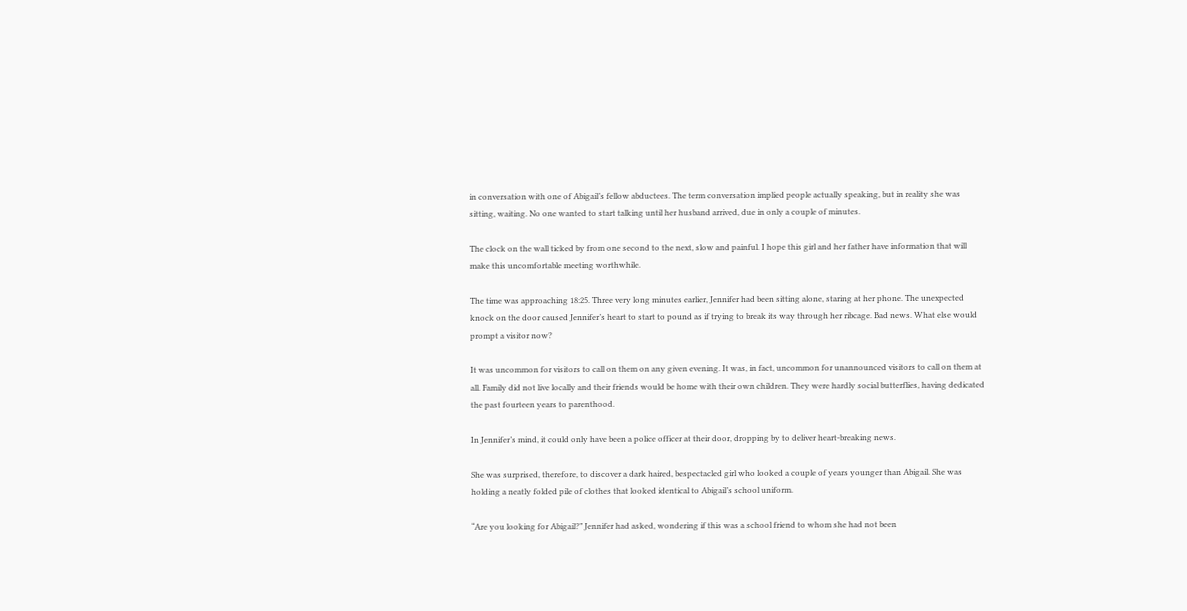in conversation with one of Abigail’s fellow abductees. The term conversation implied people actually speaking, but in reality she was sitting, waiting. No one wanted to start talking until her husband arrived, due in only a couple of minutes.

The clock on the wall ticked by from one second to the next, slow and painful. I hope this girl and her father have information that will make this uncomfortable meeting worthwhile.

The time was approaching 18:25. Three very long minutes earlier, Jennifer had been sitting alone, staring at her phone. The unexpected knock on the door caused Jennifer’s heart to start to pound as if trying to break its way through her ribcage. Bad news. What else would prompt a visitor now?

It was uncommon for visitors to call on them on any given evening. It was, in fact, uncommon for unannounced visitors to call on them at all. Family did not live locally and their friends would be home with their own children. They were hardly social butterflies, having dedicated the past fourteen years to parenthood.

In Jennifer’s mind, it could only have been a police officer at their door, dropping by to deliver heart-breaking news.

She was surprised, therefore, to discover a dark haired, bespectacled girl who looked a couple of years younger than Abigail. She was holding a neatly folded pile of clothes that looked identical to Abigail’s school uniform.

“Are you looking for Abigail?” Jennifer had asked, wondering if this was a school friend to whom she had not been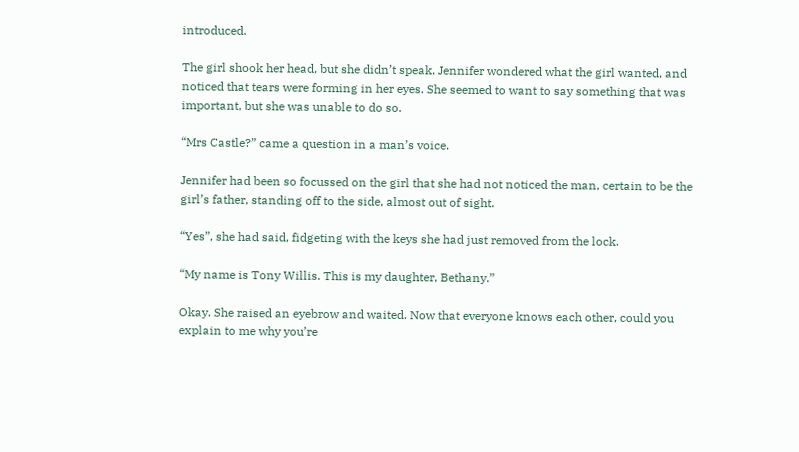introduced.

The girl shook her head, but she didn’t speak. Jennifer wondered what the girl wanted, and noticed that tears were forming in her eyes. She seemed to want to say something that was important, but she was unable to do so.

“Mrs Castle?” came a question in a man’s voice.

Jennifer had been so focussed on the girl that she had not noticed the man, certain to be the girl’s father, standing off to the side, almost out of sight.

“Yes”, she had said, fidgeting with the keys she had just removed from the lock.

“My name is Tony Willis. This is my daughter, Bethany.”

Okay. She raised an eyebrow and waited. Now that everyone knows each other, could you explain to me why you’re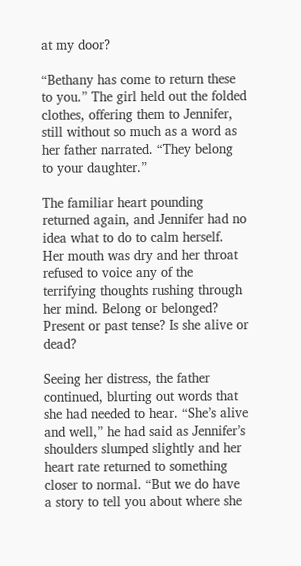at my door?

“Bethany has come to return these to you.” The girl held out the folded clothes, offering them to Jennifer, still without so much as a word as her father narrated. “They belong to your daughter.”

The familiar heart pounding returned again, and Jennifer had no idea what to do to calm herself. Her mouth was dry and her throat refused to voice any of the terrifying thoughts rushing through her mind. Belong or belonged? Present or past tense? Is she alive or dead?

Seeing her distress, the father continued, blurting out words that she had needed to hear. “She’s alive and well,” he had said as Jennifer’s shoulders slumped slightly and her heart rate returned to something closer to normal. “But we do have a story to tell you about where she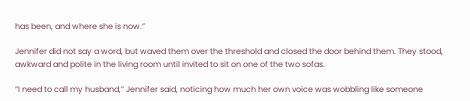has been, and where she is now.”

Jennifer did not say a word, but waved them over the threshold and closed the door behind them. They stood, awkward and polite in the living room until invited to sit on one of the two sofas.

“I need to call my husband,” Jennifer said, noticing how much her own voice was wobbling like someone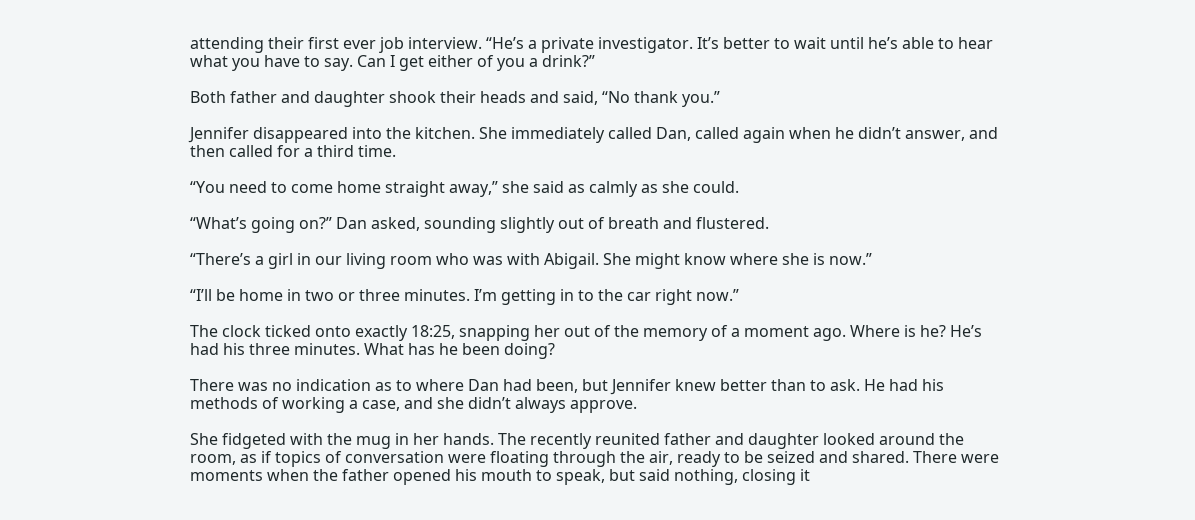attending their first ever job interview. “He’s a private investigator. It’s better to wait until he’s able to hear what you have to say. Can I get either of you a drink?”

Both father and daughter shook their heads and said, “No thank you.”

Jennifer disappeared into the kitchen. She immediately called Dan, called again when he didn’t answer, and then called for a third time.

“You need to come home straight away,” she said as calmly as she could.

“What’s going on?” Dan asked, sounding slightly out of breath and flustered.

“There’s a girl in our living room who was with Abigail. She might know where she is now.”

“I’ll be home in two or three minutes. I’m getting in to the car right now.”

The clock ticked onto exactly 18:25, snapping her out of the memory of a moment ago. Where is he? He’s had his three minutes. What has he been doing?

There was no indication as to where Dan had been, but Jennifer knew better than to ask. He had his methods of working a case, and she didn’t always approve.

She fidgeted with the mug in her hands. The recently reunited father and daughter looked around the room, as if topics of conversation were floating through the air, ready to be seized and shared. There were moments when the father opened his mouth to speak, but said nothing, closing it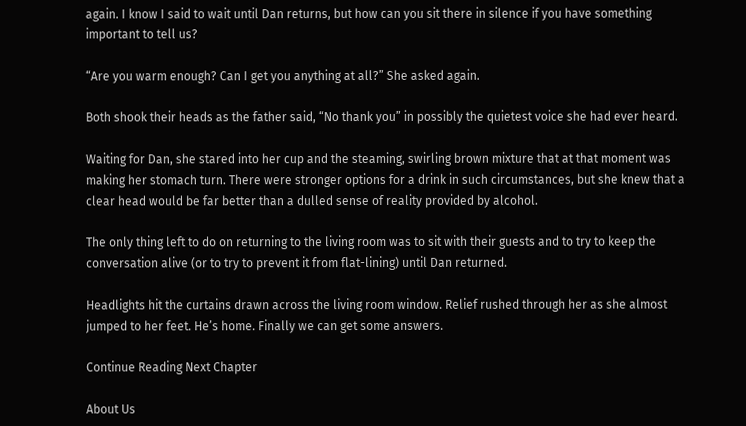again. I know I said to wait until Dan returns, but how can you sit there in silence if you have something important to tell us?

“Are you warm enough? Can I get you anything at all?” She asked again.

Both shook their heads as the father said, “No thank you” in possibly the quietest voice she had ever heard.

Waiting for Dan, she stared into her cup and the steaming, swirling brown mixture that at that moment was making her stomach turn. There were stronger options for a drink in such circumstances, but she knew that a clear head would be far better than a dulled sense of reality provided by alcohol.

The only thing left to do on returning to the living room was to sit with their guests and to try to keep the conversation alive (or to try to prevent it from flat-lining) until Dan returned.

Headlights hit the curtains drawn across the living room window. Relief rushed through her as she almost jumped to her feet. He’s home. Finally we can get some answers.

Continue Reading Next Chapter

About Us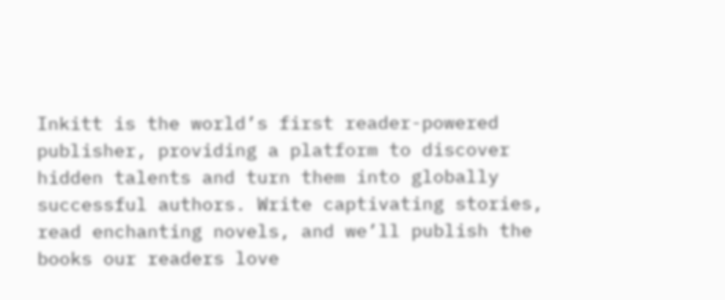Inkitt is the world’s first reader-powered publisher, providing a platform to discover hidden talents and turn them into globally successful authors. Write captivating stories, read enchanting novels, and we’ll publish the books our readers love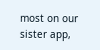most on our sister app,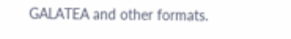GALATEA and other formats.